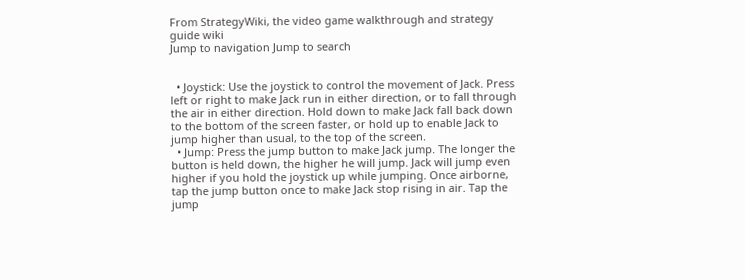From StrategyWiki, the video game walkthrough and strategy guide wiki
Jump to navigation Jump to search


  • Joystick: Use the joystick to control the movement of Jack. Press left or right to make Jack run in either direction, or to fall through the air in either direction. Hold down to make Jack fall back down to the bottom of the screen faster, or hold up to enable Jack to jump higher than usual, to the top of the screen.
  • Jump: Press the jump button to make Jack jump. The longer the button is held down, the higher he will jump. Jack will jump even higher if you hold the joystick up while jumping. Once airborne, tap the jump button once to make Jack stop rising in air. Tap the jump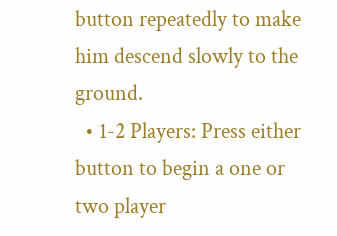button repeatedly to make him descend slowly to the ground.
  • 1-2 Players: Press either button to begin a one or two player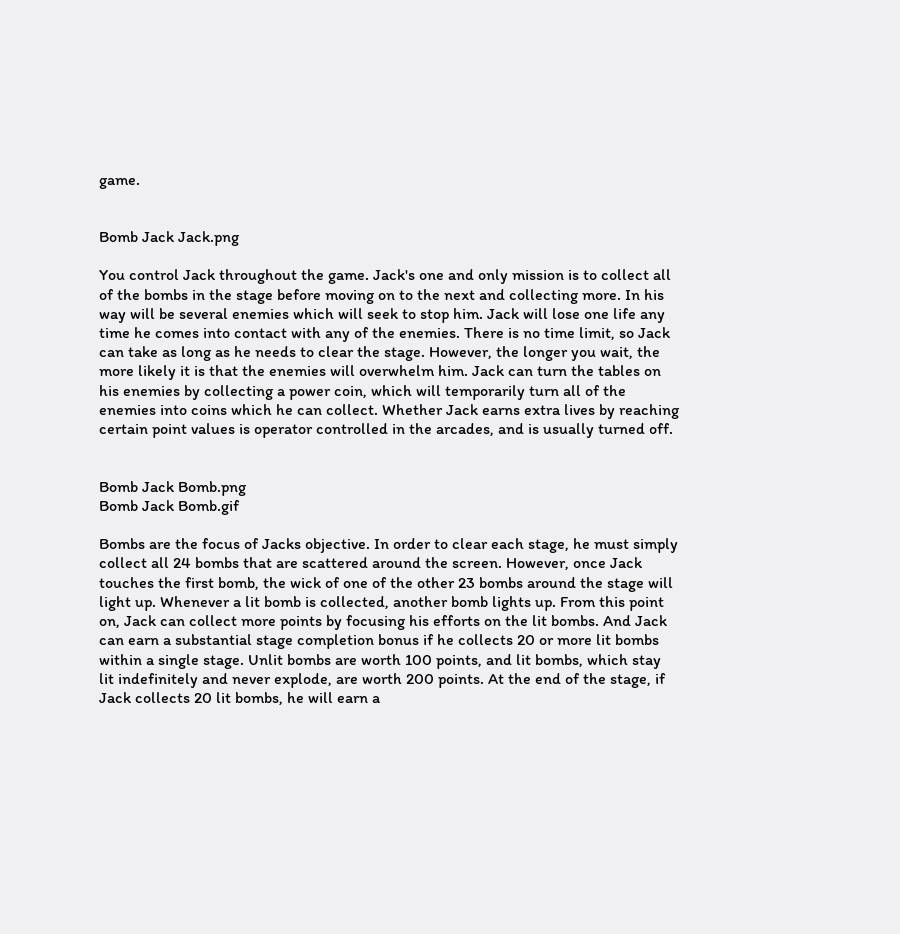game.


Bomb Jack Jack.png

You control Jack throughout the game. Jack's one and only mission is to collect all of the bombs in the stage before moving on to the next and collecting more. In his way will be several enemies which will seek to stop him. Jack will lose one life any time he comes into contact with any of the enemies. There is no time limit, so Jack can take as long as he needs to clear the stage. However, the longer you wait, the more likely it is that the enemies will overwhelm him. Jack can turn the tables on his enemies by collecting a power coin, which will temporarily turn all of the enemies into coins which he can collect. Whether Jack earns extra lives by reaching certain point values is operator controlled in the arcades, and is usually turned off.


Bomb Jack Bomb.png
Bomb Jack Bomb.gif

Bombs are the focus of Jacks objective. In order to clear each stage, he must simply collect all 24 bombs that are scattered around the screen. However, once Jack touches the first bomb, the wick of one of the other 23 bombs around the stage will light up. Whenever a lit bomb is collected, another bomb lights up. From this point on, Jack can collect more points by focusing his efforts on the lit bombs. And Jack can earn a substantial stage completion bonus if he collects 20 or more lit bombs within a single stage. Unlit bombs are worth 100 points, and lit bombs, which stay lit indefinitely and never explode, are worth 200 points. At the end of the stage, if Jack collects 20 lit bombs, he will earn a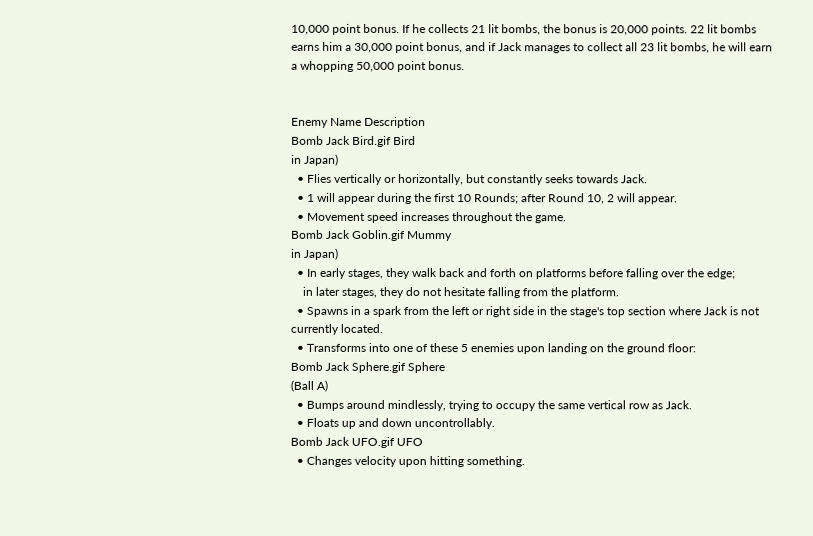10,000 point bonus. If he collects 21 lit bombs, the bonus is 20,000 points. 22 lit bombs earns him a 30,000 point bonus, and if Jack manages to collect all 23 lit bombs, he will earn a whopping 50,000 point bonus.


Enemy Name Description
Bomb Jack Bird.gif Bird
in Japan)
  • Flies vertically or horizontally, but constantly seeks towards Jack.
  • 1 will appear during the first 10 Rounds; after Round 10, 2 will appear.
  • Movement speed increases throughout the game.
Bomb Jack Goblin.gif Mummy
in Japan)
  • In early stages, they walk back and forth on platforms before falling over the edge;
    in later stages, they do not hesitate falling from the platform.
  • Spawns in a spark from the left or right side in the stage's top section where Jack is not currently located.
  • Transforms into one of these 5 enemies upon landing on the ground floor:
Bomb Jack Sphere.gif Sphere
(Ball A)
  • Bumps around mindlessly, trying to occupy the same vertical row as Jack.
  • Floats up and down uncontrollably.
Bomb Jack UFO.gif UFO
  • Changes velocity upon hitting something.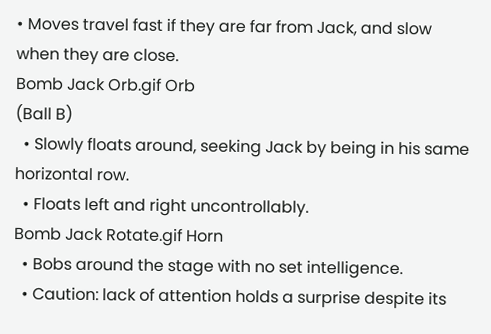• Moves travel fast if they are far from Jack, and slow when they are close.
Bomb Jack Orb.gif Orb
(Ball B)
  • Slowly floats around, seeking Jack by being in his same horizontal row.
  • Floats left and right uncontrollably.
Bomb Jack Rotate.gif Horn
  • Bobs around the stage with no set intelligence.
  • Caution: lack of attention holds a surprise despite its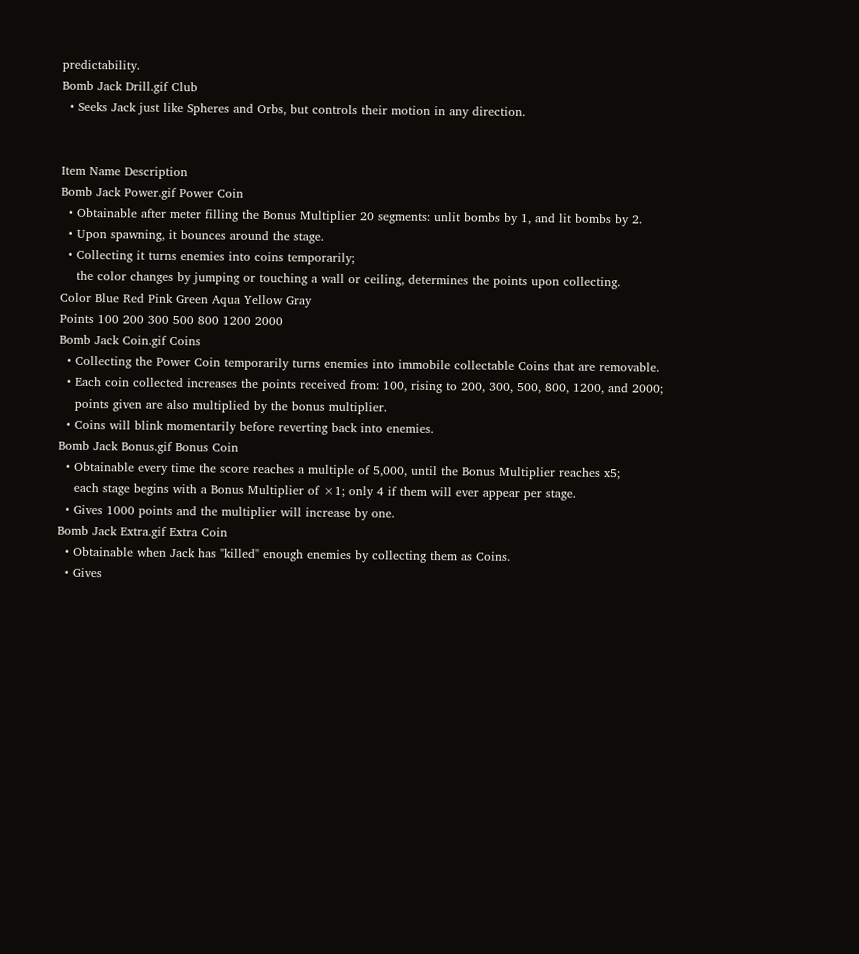predictability.
Bomb Jack Drill.gif Club
  • Seeks Jack just like Spheres and Orbs, but controls their motion in any direction.


Item Name Description
Bomb Jack Power.gif Power Coin
  • Obtainable after meter filling the Bonus Multiplier 20 segments: unlit bombs by 1, and lit bombs by 2.
  • Upon spawning, it bounces around the stage.
  • Collecting it turns enemies into coins temporarily;
    the color changes by jumping or touching a wall or ceiling, determines the points upon collecting.
Color Blue Red Pink Green Aqua Yellow Gray
Points 100 200 300 500 800 1200 2000
Bomb Jack Coin.gif Coins
  • Collecting the Power Coin temporarily turns enemies into immobile collectable Coins that are removable.
  • Each coin collected increases the points received from: 100, rising to 200, 300, 500, 800, 1200, and 2000;
    points given are also multiplied by the bonus multiplier.
  • Coins will blink momentarily before reverting back into enemies.
Bomb Jack Bonus.gif Bonus Coin
  • Obtainable every time the score reaches a multiple of 5,000, until the Bonus Multiplier reaches x5;
    each stage begins with a Bonus Multiplier of ×1; only 4 if them will ever appear per stage.
  • Gives 1000 points and the multiplier will increase by one.
Bomb Jack Extra.gif Extra Coin
  • Obtainable when Jack has "killed" enough enemies by collecting them as Coins.
  • Gives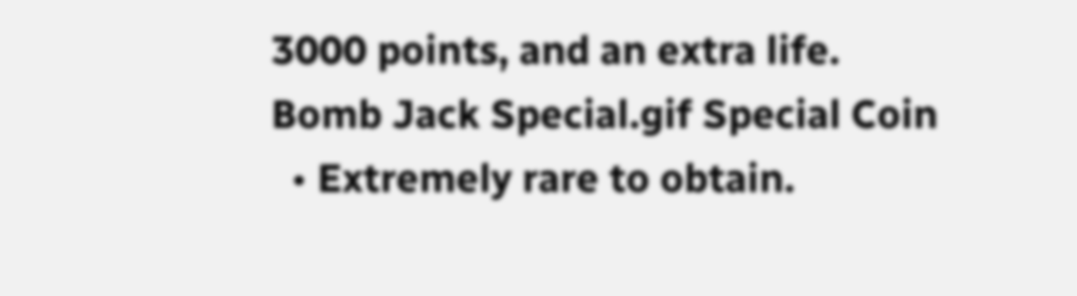3000 points, and an extra life.
Bomb Jack Special.gif Special Coin
  • Extremely rare to obtain.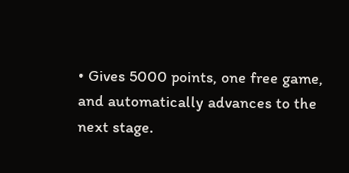• Gives 5000 points, one free game, and automatically advances to the next stage.